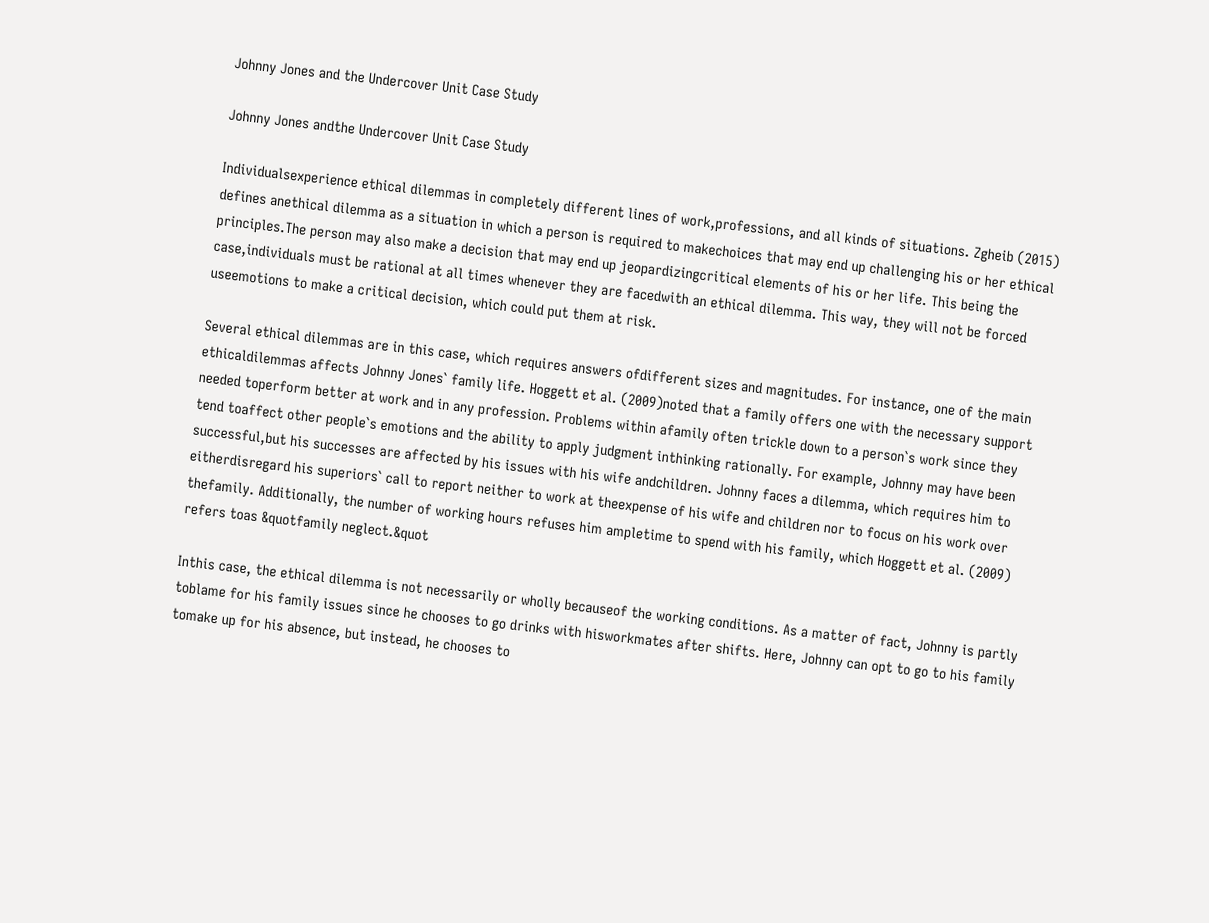Johnny Jones and the Undercover Unit Case Study

Johnny Jones andthe Undercover Unit Case Study

Individualsexperience ethical dilemmas in completely different lines of work,professions, and all kinds of situations. Zgheib (2015) defines anethical dilemma as a situation in which a person is required to makechoices that may end up challenging his or her ethical principles.The person may also make a decision that may end up jeopardizingcritical elements of his or her life. This being the case,individuals must be rational at all times whenever they are facedwith an ethical dilemma. This way, they will not be forced useemotions to make a critical decision, which could put them at risk.

Several ethical dilemmas are in this case, which requires answers ofdifferent sizes and magnitudes. For instance, one of the main ethicaldilemmas affects Johnny Jones` family life. Hoggett et al. (2009)noted that a family offers one with the necessary support needed toperform better at work and in any profession. Problems within afamily often trickle down to a person`s work since they tend toaffect other people`s emotions and the ability to apply judgment inthinking rationally. For example, Johnny may have been successful,but his successes are affected by his issues with his wife andchildren. Johnny faces a dilemma, which requires him to eitherdisregard his superiors` call to report neither to work at theexpense of his wife and children nor to focus on his work over thefamily. Additionally, the number of working hours refuses him ampletime to spend with his family, which Hoggett et al. (2009) refers toas &quotfamily neglect.&quot

Inthis case, the ethical dilemma is not necessarily or wholly becauseof the working conditions. As a matter of fact, Johnny is partly toblame for his family issues since he chooses to go drinks with hisworkmates after shifts. Here, Johnny can opt to go to his family tomake up for his absence, but instead, he chooses to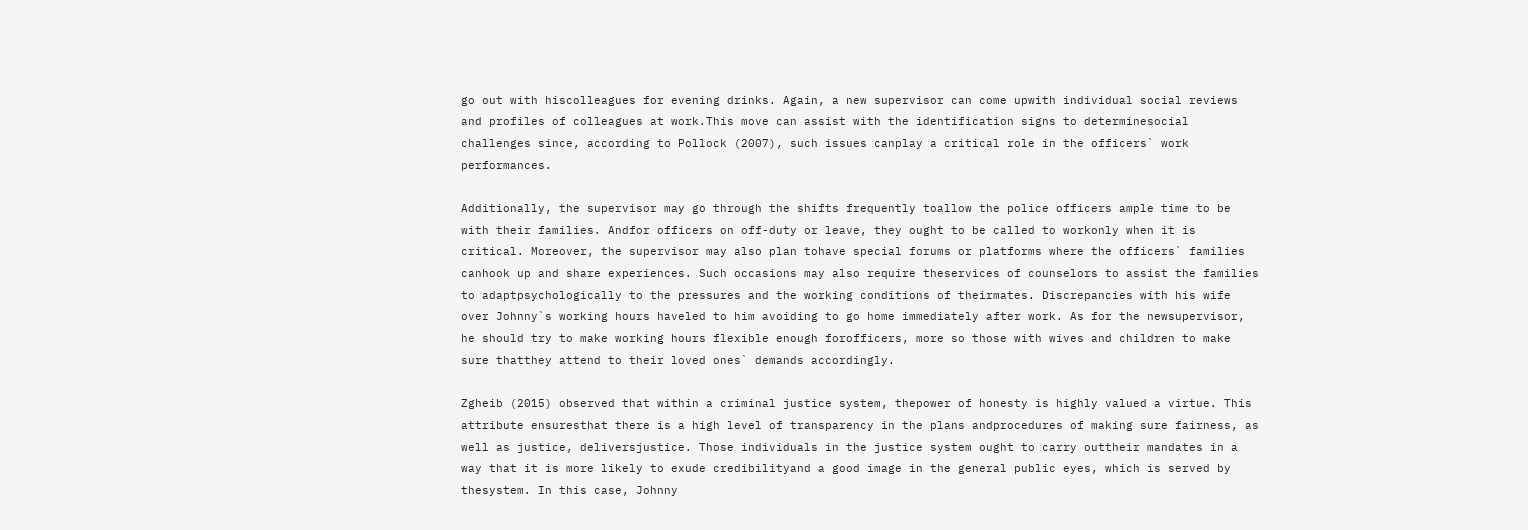go out with hiscolleagues for evening drinks. Again, a new supervisor can come upwith individual social reviews and profiles of colleagues at work.This move can assist with the identification signs to determinesocial challenges since, according to Pollock (2007), such issues canplay a critical role in the officers` work performances.

Additionally, the supervisor may go through the shifts frequently toallow the police officers ample time to be with their families. Andfor officers on off-duty or leave, they ought to be called to workonly when it is critical. Moreover, the supervisor may also plan tohave special forums or platforms where the officers` families canhook up and share experiences. Such occasions may also require theservices of counselors to assist the families to adaptpsychologically to the pressures and the working conditions of theirmates. Discrepancies with his wife over Johnny`s working hours haveled to him avoiding to go home immediately after work. As for the newsupervisor, he should try to make working hours flexible enough forofficers, more so those with wives and children to make sure thatthey attend to their loved ones` demands accordingly.

Zgheib (2015) observed that within a criminal justice system, thepower of honesty is highly valued a virtue. This attribute ensuresthat there is a high level of transparency in the plans andprocedures of making sure fairness, as well as justice, deliversjustice. Those individuals in the justice system ought to carry outtheir mandates in a way that it is more likely to exude credibilityand a good image in the general public eyes, which is served by thesystem. In this case, Johnny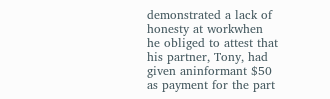demonstrated a lack of honesty at workwhen he obliged to attest that his partner, Tony, had given aninformant $50 as payment for the part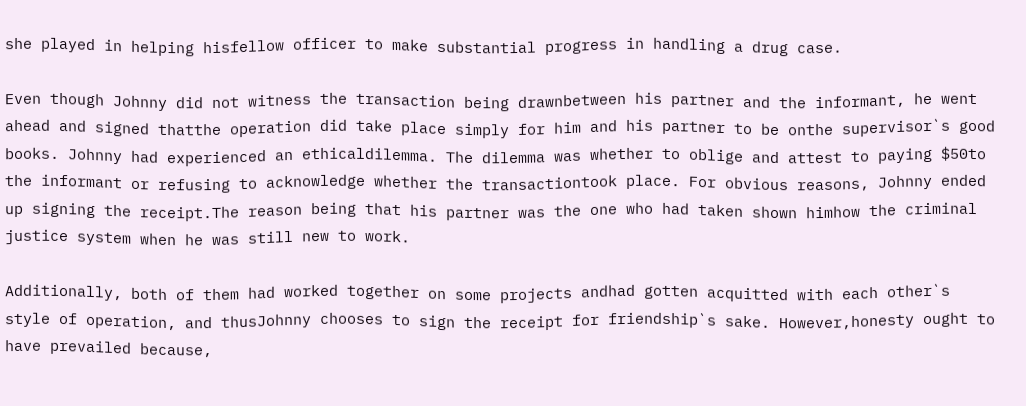she played in helping hisfellow officer to make substantial progress in handling a drug case.

Even though Johnny did not witness the transaction being drawnbetween his partner and the informant, he went ahead and signed thatthe operation did take place simply for him and his partner to be onthe supervisor`s good books. Johnny had experienced an ethicaldilemma. The dilemma was whether to oblige and attest to paying $50to the informant or refusing to acknowledge whether the transactiontook place. For obvious reasons, Johnny ended up signing the receipt.The reason being that his partner was the one who had taken shown himhow the criminal justice system when he was still new to work.

Additionally, both of them had worked together on some projects andhad gotten acquitted with each other`s style of operation, and thusJohnny chooses to sign the receipt for friendship`s sake. However,honesty ought to have prevailed because,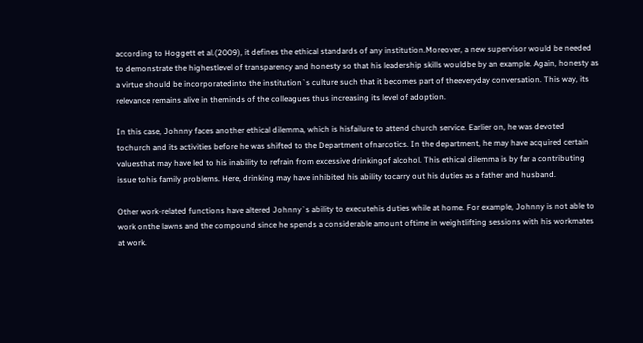according to Hoggett et al.(2009), it defines the ethical standards of any institution.Moreover, a new supervisor would be needed to demonstrate the highestlevel of transparency and honesty so that his leadership skills wouldbe by an example. Again, honesty as a virtue should be incorporatedinto the institution`s culture such that it becomes part of theeveryday conversation. This way, its relevance remains alive in theminds of the colleagues thus increasing its level of adoption.

In this case, Johnny faces another ethical dilemma, which is hisfailure to attend church service. Earlier on, he was devoted tochurch and its activities before he was shifted to the Department ofnarcotics. In the department, he may have acquired certain valuesthat may have led to his inability to refrain from excessive drinkingof alcohol. This ethical dilemma is by far a contributing issue tohis family problems. Here, drinking may have inhibited his ability tocarry out his duties as a father and husband.

Other work-related functions have altered Johnny`s ability to executehis duties while at home. For example, Johnny is not able to work onthe lawns and the compound since he spends a considerable amount oftime in weightlifting sessions with his workmates at work.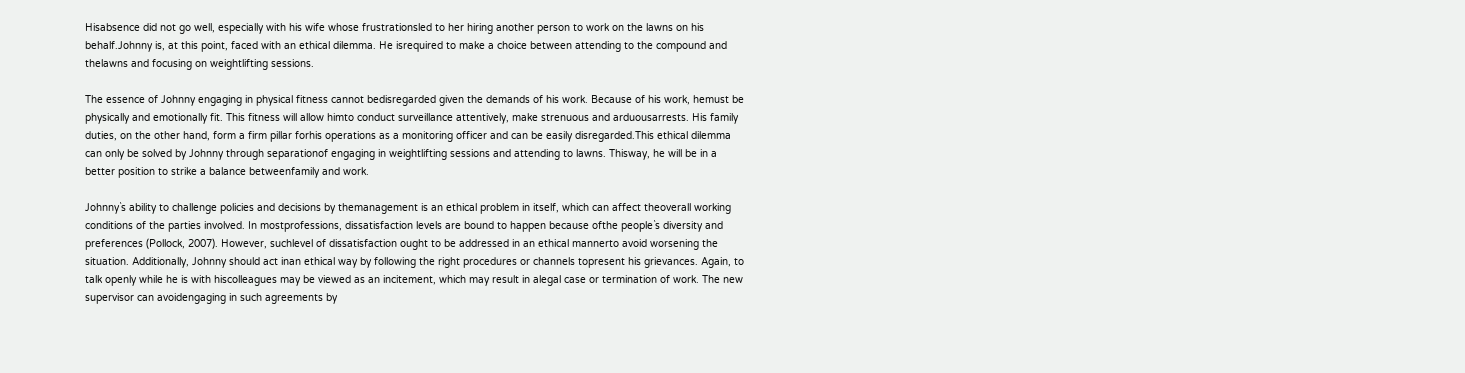Hisabsence did not go well, especially with his wife whose frustrationsled to her hiring another person to work on the lawns on his behalf.Johnny is, at this point, faced with an ethical dilemma. He isrequired to make a choice between attending to the compound and thelawns and focusing on weightlifting sessions.

The essence of Johnny engaging in physical fitness cannot bedisregarded given the demands of his work. Because of his work, hemust be physically and emotionally fit. This fitness will allow himto conduct surveillance attentively, make strenuous and arduousarrests. His family duties, on the other hand, form a firm pillar forhis operations as a monitoring officer and can be easily disregarded.This ethical dilemma can only be solved by Johnny through separationof engaging in weightlifting sessions and attending to lawns. Thisway, he will be in a better position to strike a balance betweenfamily and work.

Johnny`s ability to challenge policies and decisions by themanagement is an ethical problem in itself, which can affect theoverall working conditions of the parties involved. In mostprofessions, dissatisfaction levels are bound to happen because ofthe people`s diversity and preferences (Pollock, 2007). However, suchlevel of dissatisfaction ought to be addressed in an ethical mannerto avoid worsening the situation. Additionally, Johnny should act inan ethical way by following the right procedures or channels topresent his grievances. Again, to talk openly while he is with hiscolleagues may be viewed as an incitement, which may result in alegal case or termination of work. The new supervisor can avoidengaging in such agreements by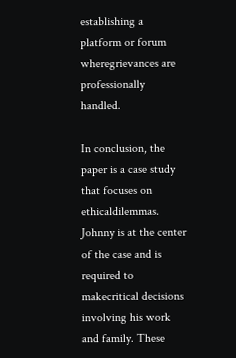establishing a platform or forum wheregrievances are professionally handled.

In conclusion, the paper is a case study that focuses on ethicaldilemmas. Johnny is at the center of the case and is required to makecritical decisions involving his work and family. These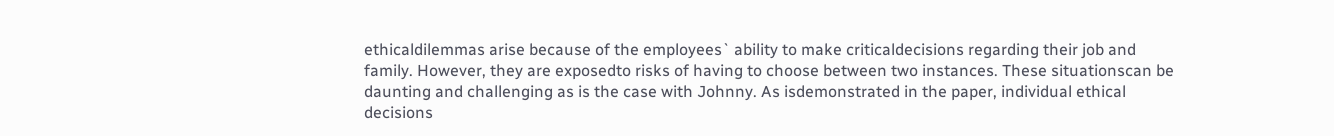ethicaldilemmas arise because of the employees` ability to make criticaldecisions regarding their job and family. However, they are exposedto risks of having to choose between two instances. These situationscan be daunting and challenging as is the case with Johnny. As isdemonstrated in the paper, individual ethical decisions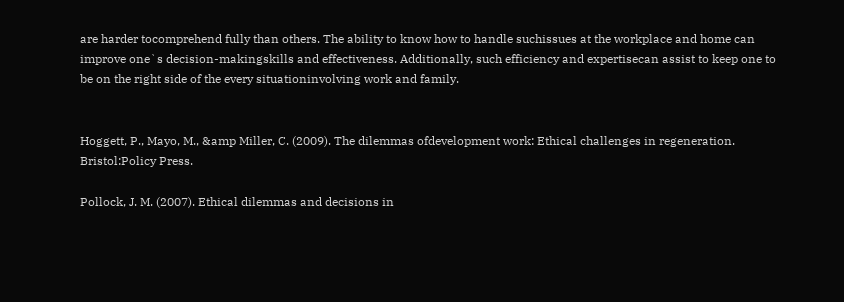are harder tocomprehend fully than others. The ability to know how to handle suchissues at the workplace and home can improve one`s decision-makingskills and effectiveness. Additionally, such efficiency and expertisecan assist to keep one to be on the right side of the every situationinvolving work and family.


Hoggett, P., Mayo, M., &amp Miller, C. (2009). The dilemmas ofdevelopment work: Ethical challenges in regeneration. Bristol:Policy Press.

Pollock, J. M. (2007). Ethical dilemmas and decisions in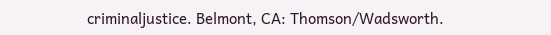criminaljustice. Belmont, CA: Thomson/Wadsworth.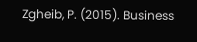Zgheib, P. (2015). Business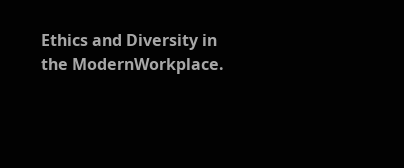Ethics and Diversity in the ModernWorkplace.